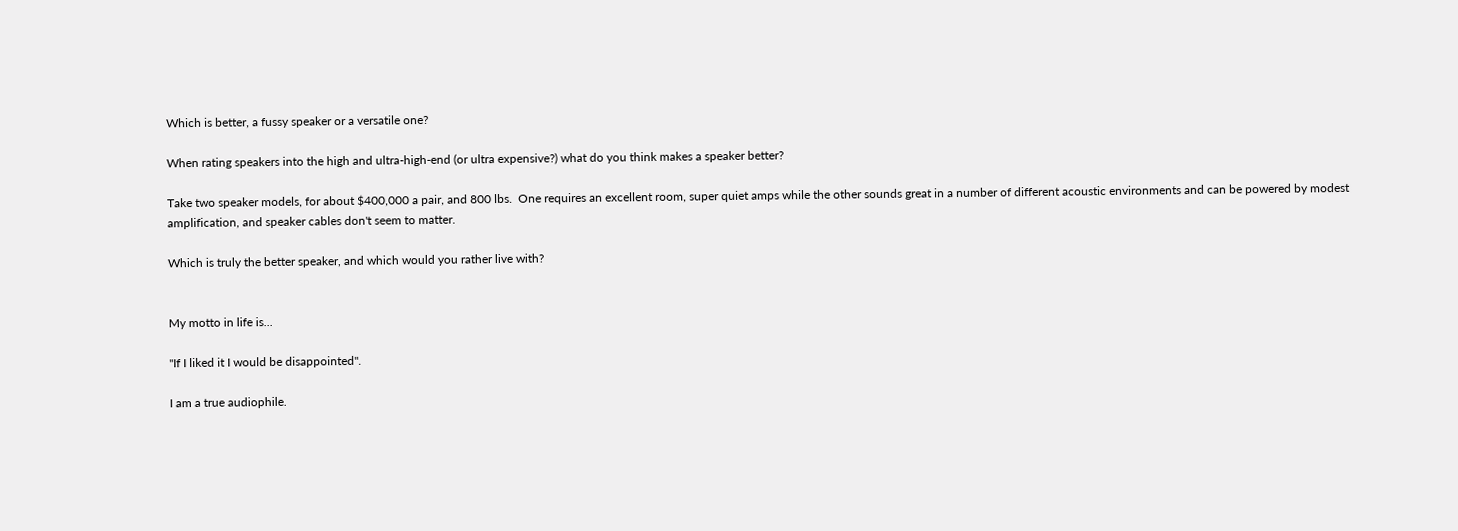Which is better, a fussy speaker or a versatile one?

When rating speakers into the high and ultra-high-end (or ultra expensive?) what do you think makes a speaker better?

Take two speaker models, for about $400,000 a pair, and 800 lbs.  One requires an excellent room, super quiet amps while the other sounds great in a number of different acoustic environments and can be powered by modest amplification, and speaker cables don't seem to matter.

Which is truly the better speaker, and which would you rather live with?


My motto in life is...

"If I liked it I would be disappointed".

I am a true audiophile.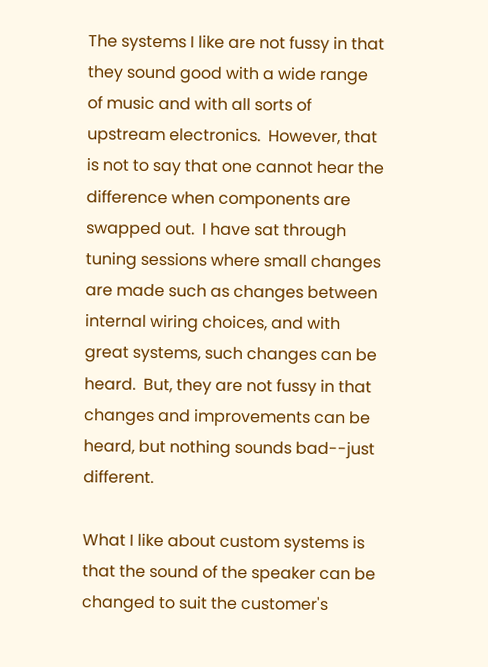The systems I like are not fussy in that they sound good with a wide range of music and with all sorts of upstream electronics.  However, that is not to say that one cannot hear the difference when components are swapped out.  I have sat through tuning sessions where small changes are made such as changes between internal wiring choices, and with great systems, such changes can be heard.  But, they are not fussy in that changes and improvements can be heard, but nothing sounds bad--just different.

What I like about custom systems is that the sound of the speaker can be changed to suit the customer's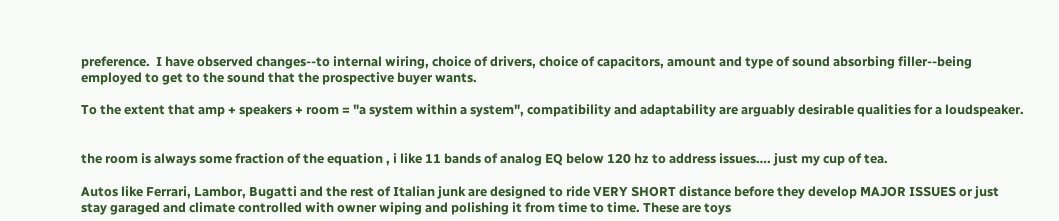preference.  I have observed changes--to internal wiring, choice of drivers, choice of capacitors, amount and type of sound absorbing filler--being employed to get to the sound that the prospective buyer wants.

To the extent that amp + speakers + room = "a system within a system", compatibility and adaptability are arguably desirable qualities for a loudspeaker.


the room is always some fraction of the equation , i like 11 bands of analog EQ below 120 hz to address issues…. just my cup of tea.

Autos like Ferrari, Lambor, Bugatti and the rest of Italian junk are designed to ride VERY SHORT distance before they develop MAJOR ISSUES or just stay garaged and climate controlled with owner wiping and polishing it from time to time. These are toys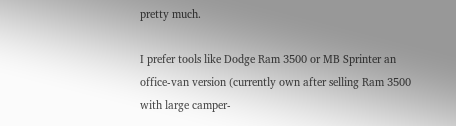pretty much.

I prefer tools like Dodge Ram 3500 or MB Sprinter an office-van version (currently own after selling Ram 3500 with large camper-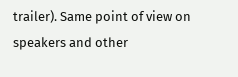trailer). Same point of view on speakers and other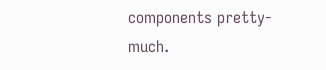components pretty-much.